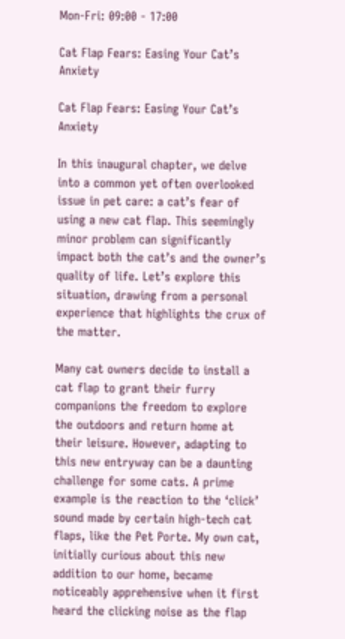Mon-Fri: 09:00 - 17:00

Cat Flap Fears: Easing Your Cat’s Anxiety

Cat Flap Fears: Easing Your Cat’s Anxiety

In this inaugural chapter, we delve into a common yet often overlooked issue in pet care: a cat’s fear of using a new cat flap. This seemingly minor problem can significantly impact both the cat’s and the owner’s quality of life. Let’s explore this situation, drawing from a personal experience that highlights the crux of the matter.

Many cat owners decide to install a cat flap to grant their furry companions the freedom to explore the outdoors and return home at their leisure. However, adapting to this new entryway can be a daunting challenge for some cats. A prime example is the reaction to the ‘click’ sound made by certain high-tech cat flaps, like the Pet Porte. My own cat, initially curious about this new addition to our home, became noticeably apprehensive when it first heard the clicking noise as the flap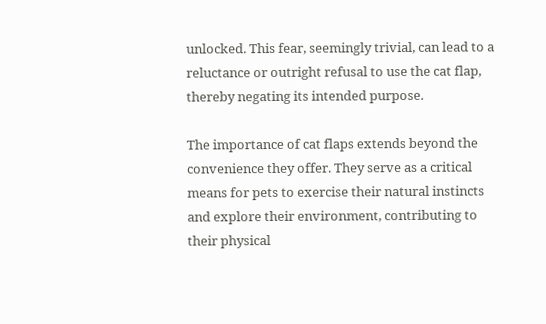unlocked. This fear, seemingly trivial, can lead to a reluctance or outright refusal to use the cat flap, thereby negating its intended purpose.

The importance of cat flaps extends beyond the convenience they offer. They serve as a critical means for pets to exercise their natural instincts and explore their environment, contributing to their physical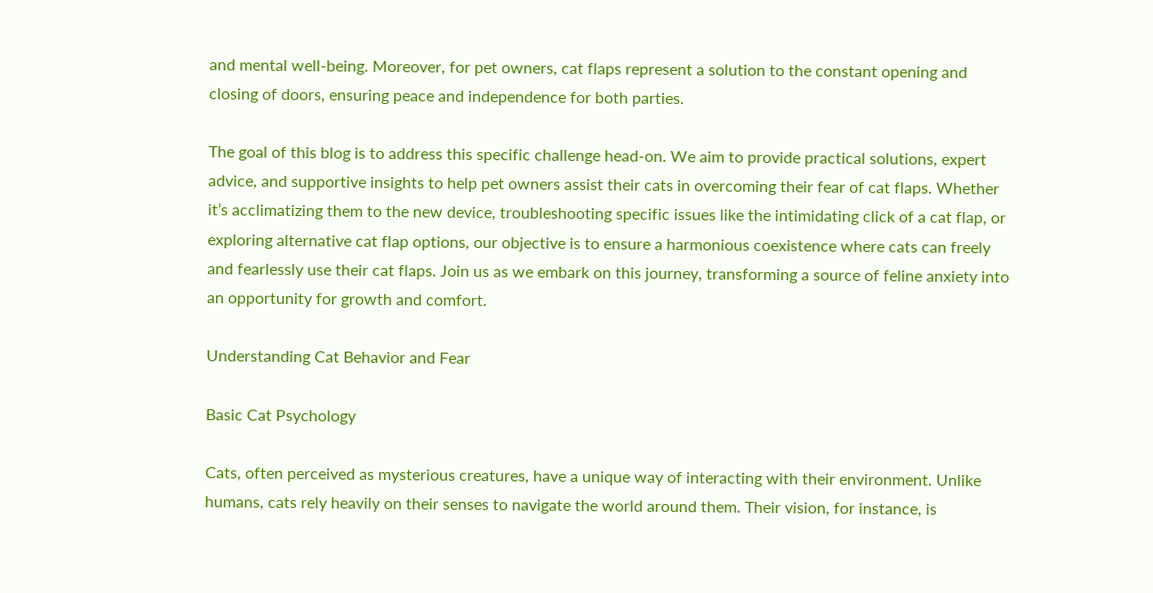and mental well-being. Moreover, for pet owners, cat flaps represent a solution to the constant opening and closing of doors, ensuring peace and independence for both parties.

The goal of this blog is to address this specific challenge head-on. We aim to provide practical solutions, expert advice, and supportive insights to help pet owners assist their cats in overcoming their fear of cat flaps. Whether it’s acclimatizing them to the new device, troubleshooting specific issues like the intimidating click of a cat flap, or exploring alternative cat flap options, our objective is to ensure a harmonious coexistence where cats can freely and fearlessly use their cat flaps. Join us as we embark on this journey, transforming a source of feline anxiety into an opportunity for growth and comfort.

Understanding Cat Behavior and Fear

Basic Cat Psychology

Cats, often perceived as mysterious creatures, have a unique way of interacting with their environment. Unlike humans, cats rely heavily on their senses to navigate the world around them. Their vision, for instance, is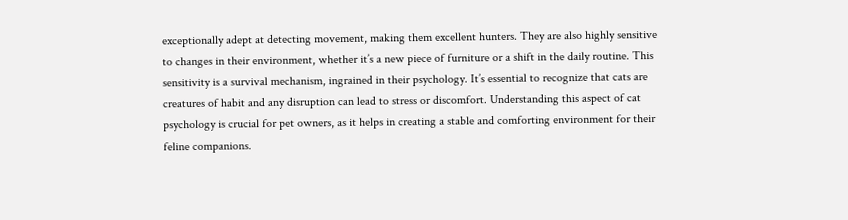exceptionally adept at detecting movement, making them excellent hunters. They are also highly sensitive to changes in their environment, whether it’s a new piece of furniture or a shift in the daily routine. This sensitivity is a survival mechanism, ingrained in their psychology. It’s essential to recognize that cats are creatures of habit and any disruption can lead to stress or discomfort. Understanding this aspect of cat psychology is crucial for pet owners, as it helps in creating a stable and comforting environment for their feline companions.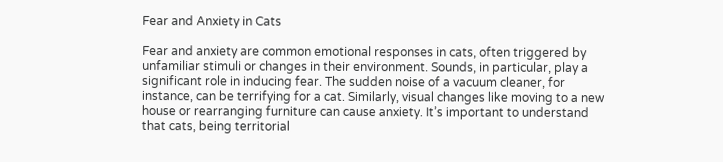Fear and Anxiety in Cats

Fear and anxiety are common emotional responses in cats, often triggered by unfamiliar stimuli or changes in their environment. Sounds, in particular, play a significant role in inducing fear. The sudden noise of a vacuum cleaner, for instance, can be terrifying for a cat. Similarly, visual changes like moving to a new house or rearranging furniture can cause anxiety. It’s important to understand that cats, being territorial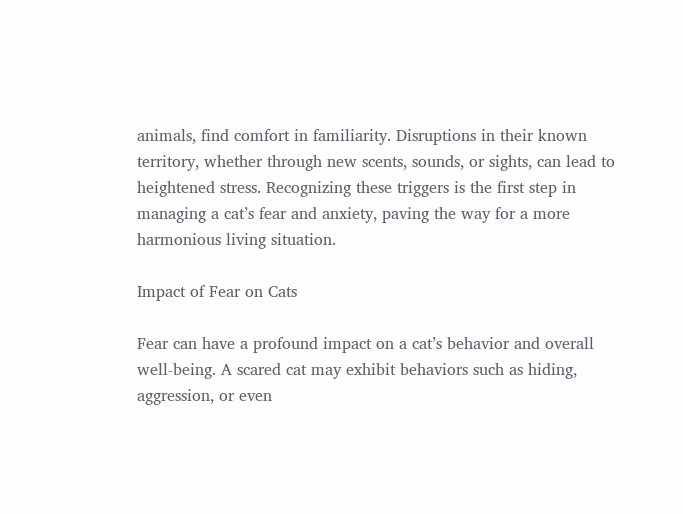animals, find comfort in familiarity. Disruptions in their known territory, whether through new scents, sounds, or sights, can lead to heightened stress. Recognizing these triggers is the first step in managing a cat’s fear and anxiety, paving the way for a more harmonious living situation.

Impact of Fear on Cats

Fear can have a profound impact on a cat’s behavior and overall well-being. A scared cat may exhibit behaviors such as hiding, aggression, or even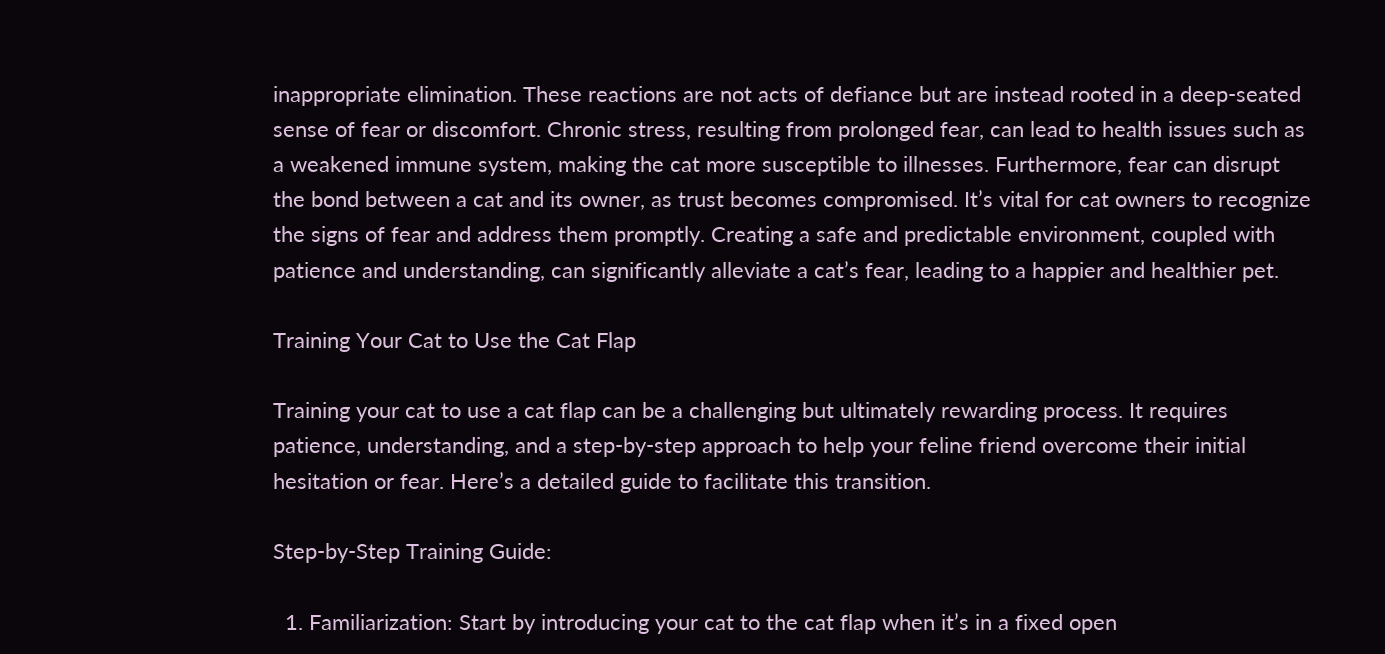inappropriate elimination. These reactions are not acts of defiance but are instead rooted in a deep-seated sense of fear or discomfort. Chronic stress, resulting from prolonged fear, can lead to health issues such as a weakened immune system, making the cat more susceptible to illnesses. Furthermore, fear can disrupt the bond between a cat and its owner, as trust becomes compromised. It’s vital for cat owners to recognize the signs of fear and address them promptly. Creating a safe and predictable environment, coupled with patience and understanding, can significantly alleviate a cat’s fear, leading to a happier and healthier pet.

Training Your Cat to Use the Cat Flap

Training your cat to use a cat flap can be a challenging but ultimately rewarding process. It requires patience, understanding, and a step-by-step approach to help your feline friend overcome their initial hesitation or fear. Here’s a detailed guide to facilitate this transition.

Step-by-Step Training Guide:

  1. Familiarization: Start by introducing your cat to the cat flap when it’s in a fixed open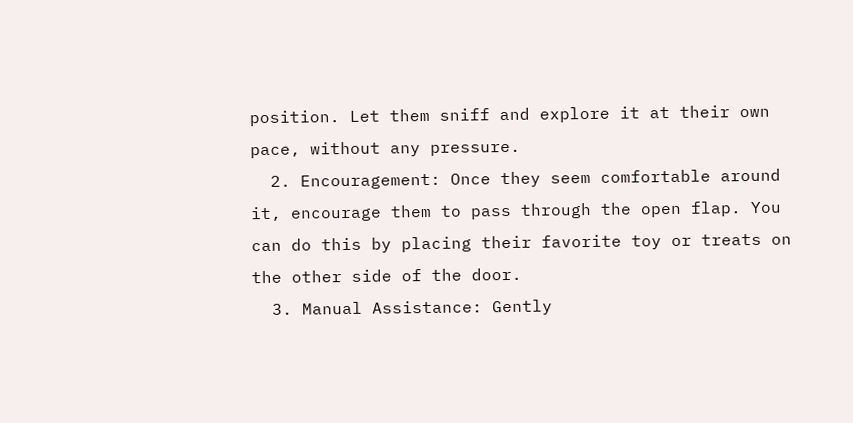position. Let them sniff and explore it at their own pace, without any pressure.
  2. Encouragement: Once they seem comfortable around it, encourage them to pass through the open flap. You can do this by placing their favorite toy or treats on the other side of the door.
  3. Manual Assistance: Gently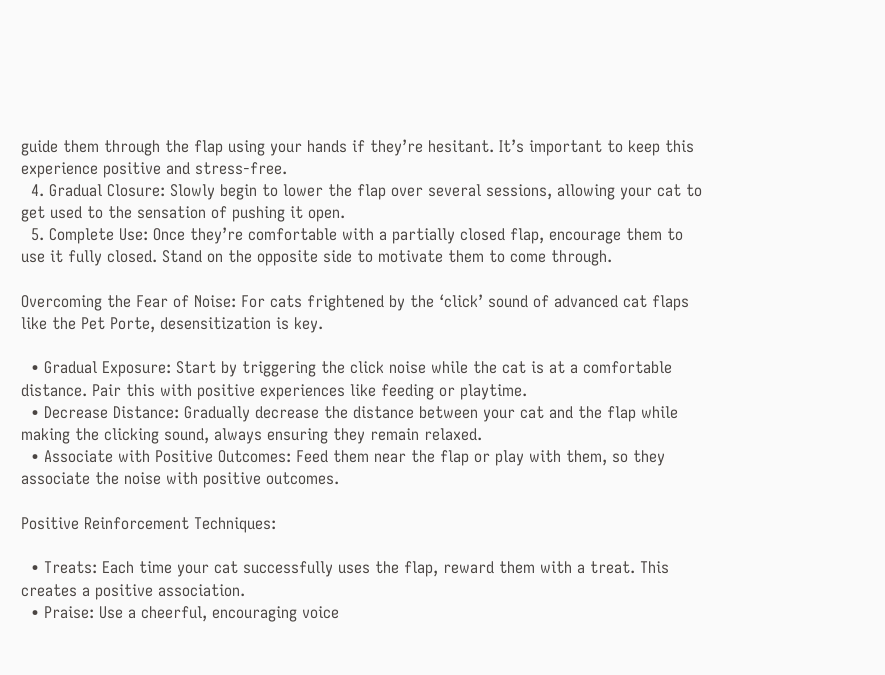guide them through the flap using your hands if they’re hesitant. It’s important to keep this experience positive and stress-free.
  4. Gradual Closure: Slowly begin to lower the flap over several sessions, allowing your cat to get used to the sensation of pushing it open.
  5. Complete Use: Once they’re comfortable with a partially closed flap, encourage them to use it fully closed. Stand on the opposite side to motivate them to come through.

Overcoming the Fear of Noise: For cats frightened by the ‘click’ sound of advanced cat flaps like the Pet Porte, desensitization is key.

  • Gradual Exposure: Start by triggering the click noise while the cat is at a comfortable distance. Pair this with positive experiences like feeding or playtime.
  • Decrease Distance: Gradually decrease the distance between your cat and the flap while making the clicking sound, always ensuring they remain relaxed.
  • Associate with Positive Outcomes: Feed them near the flap or play with them, so they associate the noise with positive outcomes.

Positive Reinforcement Techniques:

  • Treats: Each time your cat successfully uses the flap, reward them with a treat. This creates a positive association.
  • Praise: Use a cheerful, encouraging voice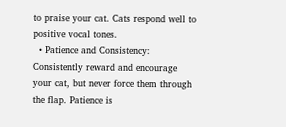to praise your cat. Cats respond well to positive vocal tones.
  • Patience and Consistency: Consistently reward and encourage your cat, but never force them through the flap. Patience is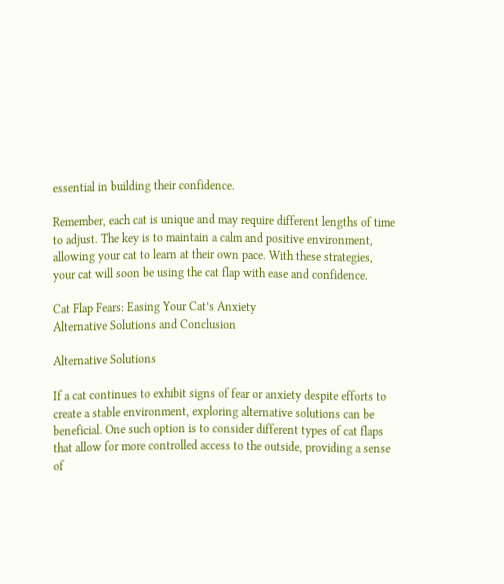essential in building their confidence.

Remember, each cat is unique and may require different lengths of time to adjust. The key is to maintain a calm and positive environment, allowing your cat to learn at their own pace. With these strategies, your cat will soon be using the cat flap with ease and confidence.

Cat Flap Fears: Easing Your Cat’s Anxiety
Alternative Solutions and Conclusion

Alternative Solutions

If a cat continues to exhibit signs of fear or anxiety despite efforts to create a stable environment, exploring alternative solutions can be beneficial. One such option is to consider different types of cat flaps that allow for more controlled access to the outside, providing a sense of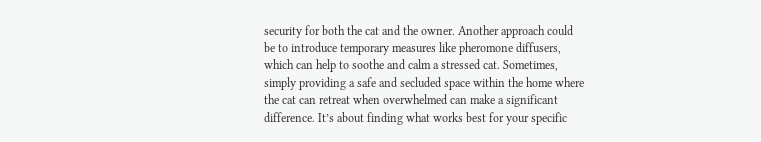security for both the cat and the owner. Another approach could be to introduce temporary measures like pheromone diffusers, which can help to soothe and calm a stressed cat. Sometimes, simply providing a safe and secluded space within the home where the cat can retreat when overwhelmed can make a significant difference. It’s about finding what works best for your specific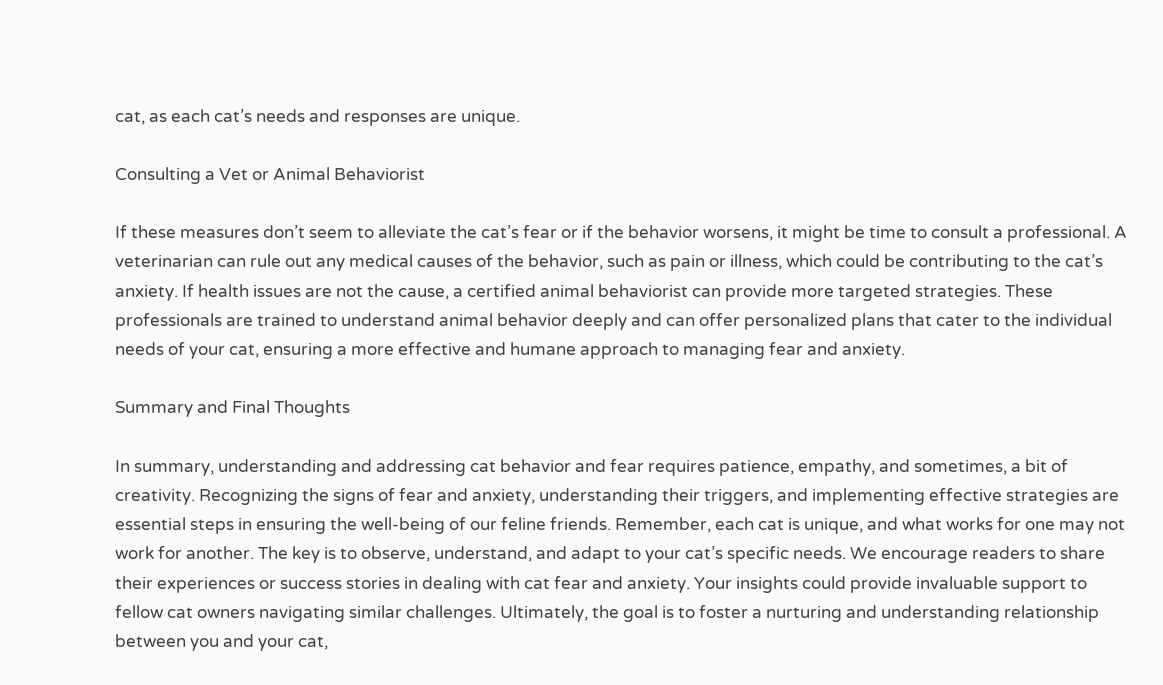cat, as each cat’s needs and responses are unique.

Consulting a Vet or Animal Behaviorist

If these measures don’t seem to alleviate the cat’s fear or if the behavior worsens, it might be time to consult a professional. A veterinarian can rule out any medical causes of the behavior, such as pain or illness, which could be contributing to the cat’s anxiety. If health issues are not the cause, a certified animal behaviorist can provide more targeted strategies. These professionals are trained to understand animal behavior deeply and can offer personalized plans that cater to the individual needs of your cat, ensuring a more effective and humane approach to managing fear and anxiety.

Summary and Final Thoughts

In summary, understanding and addressing cat behavior and fear requires patience, empathy, and sometimes, a bit of creativity. Recognizing the signs of fear and anxiety, understanding their triggers, and implementing effective strategies are essential steps in ensuring the well-being of our feline friends. Remember, each cat is unique, and what works for one may not work for another. The key is to observe, understand, and adapt to your cat’s specific needs. We encourage readers to share their experiences or success stories in dealing with cat fear and anxiety. Your insights could provide invaluable support to fellow cat owners navigating similar challenges. Ultimately, the goal is to foster a nurturing and understanding relationship between you and your cat,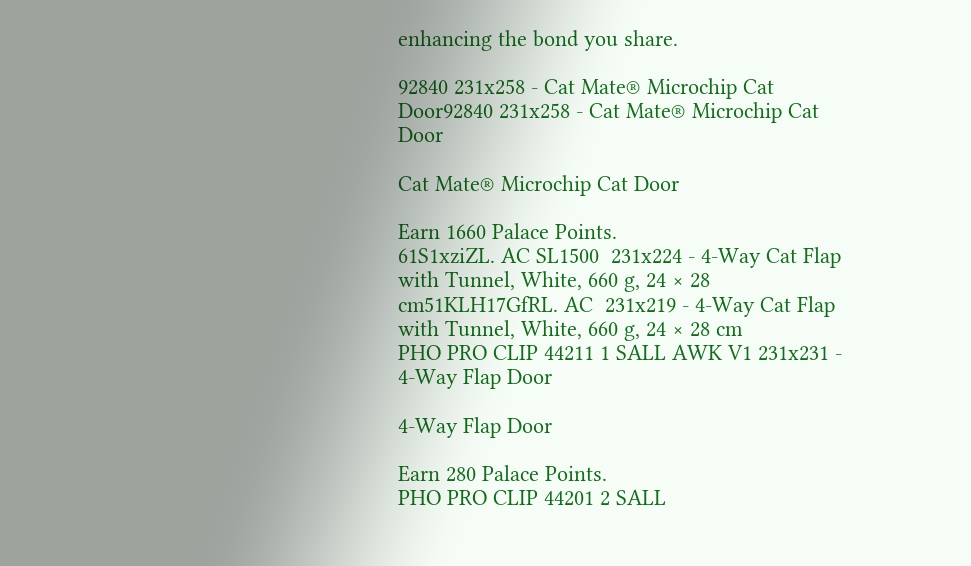enhancing the bond you share.

92840 231x258 - Cat Mate® Microchip Cat Door92840 231x258 - Cat Mate® Microchip Cat Door

Cat Mate® Microchip Cat Door

Earn 1660 Palace Points.
61S1xziZL. AC SL1500  231x224 - 4-Way Cat Flap with Tunnel, White, 660 g, 24 × 28 cm51KLH17GfRL. AC  231x219 - 4-Way Cat Flap with Tunnel, White, 660 g, 24 × 28 cm
PHO PRO CLIP 44211 1 SALL AWK V1 231x231 - 4-Way Flap Door

4-Way Flap Door

Earn 280 Palace Points.
PHO PRO CLIP 44201 2 SALL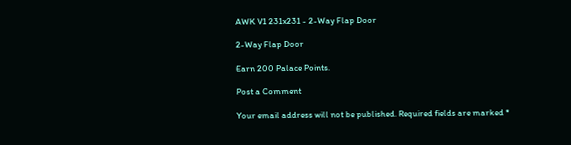AWK V1 231x231 - 2-Way Flap Door

2-Way Flap Door

Earn 200 Palace Points.

Post a Comment

Your email address will not be published. Required fields are marked *